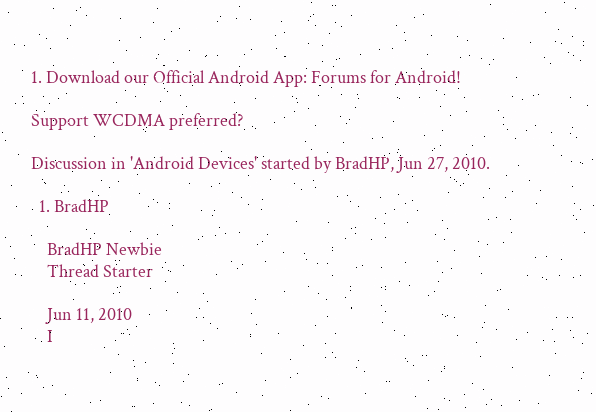1. Download our Official Android App: Forums for Android!

Support WCDMA preferred?

Discussion in 'Android Devices' started by BradHP, Jun 27, 2010.

  1. BradHP

    BradHP Newbie
    Thread Starter

    Jun 11, 2010
    I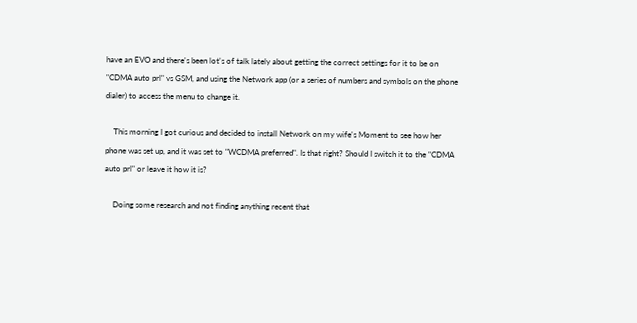have an EVO and there's been lot's of talk lately about getting the correct settings for it to be on "CDMA auto prl" vs GSM, and using the Network app (or a series of numbers and symbols on the phone dialer) to access the menu to change it.

    This morning I got curious and decided to install Network on my wife's Moment to see how her phone was set up, and it was set to "WCDMA preferred". Is that right? Should I switch it to the "CDMA auto prl" or leave it how it is?

    Doing some research and not finding anything recent that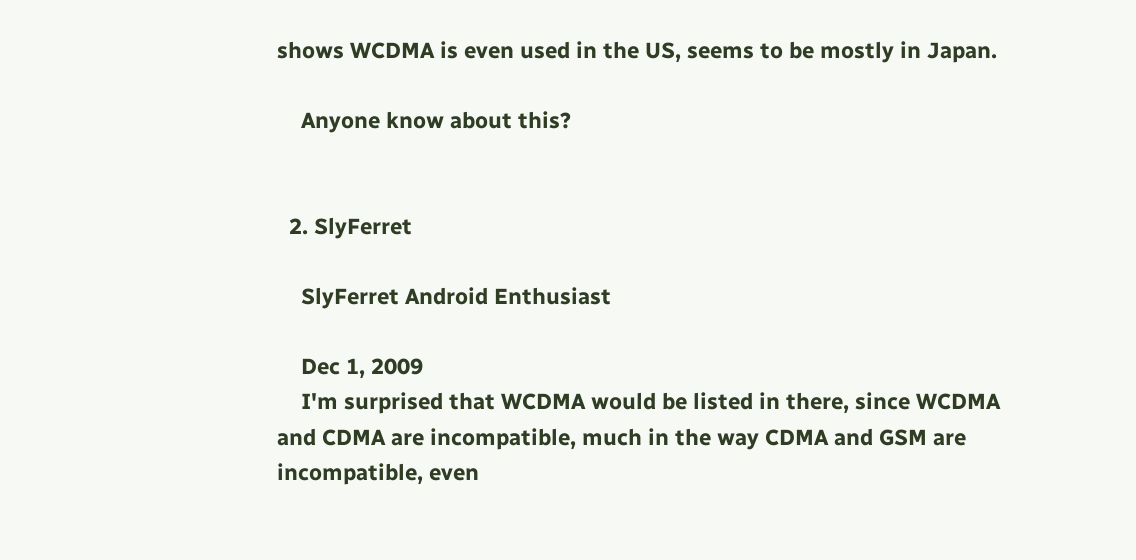shows WCDMA is even used in the US, seems to be mostly in Japan.

    Anyone know about this?


  2. SlyFerret

    SlyFerret Android Enthusiast

    Dec 1, 2009
    I'm surprised that WCDMA would be listed in there, since WCDMA and CDMA are incompatible, much in the way CDMA and GSM are incompatible, even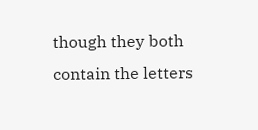though they both contain the letters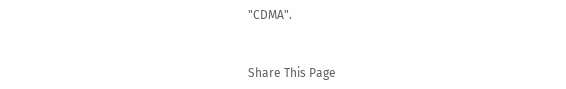"CDMA".


Share This Page